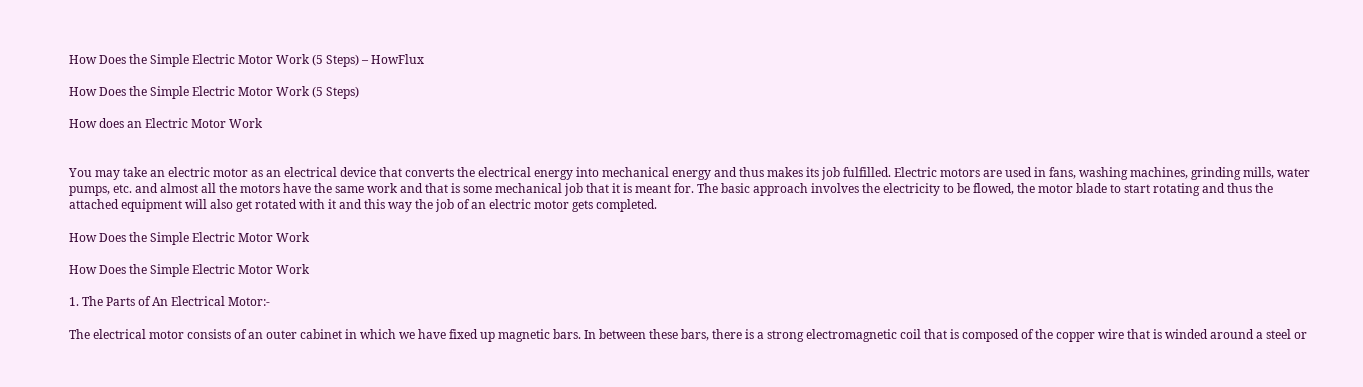How Does the Simple Electric Motor Work (5 Steps) – HowFlux

How Does the Simple Electric Motor Work (5 Steps)

How does an Electric Motor Work


You may take an electric motor as an electrical device that converts the electrical energy into mechanical energy and thus makes its job fulfilled. Electric motors are used in fans, washing machines, grinding mills, water pumps, etc. and almost all the motors have the same work and that is some mechanical job that it is meant for. The basic approach involves the electricity to be flowed, the motor blade to start rotating and thus the attached equipment will also get rotated with it and this way the job of an electric motor gets completed.

How Does the Simple Electric Motor Work

How Does the Simple Electric Motor Work

1. The Parts of An Electrical Motor:-

The electrical motor consists of an outer cabinet in which we have fixed up magnetic bars. In between these bars, there is a strong electromagnetic coil that is composed of the copper wire that is winded around a steel or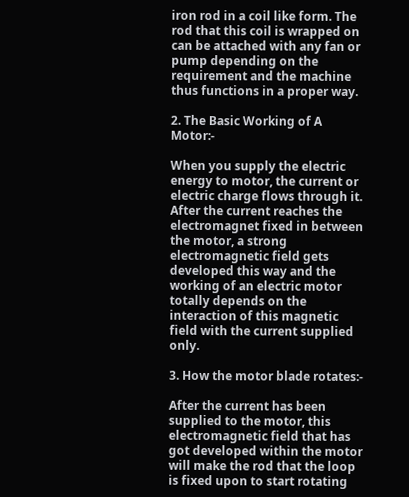iron rod in a coil like form. The rod that this coil is wrapped on can be attached with any fan or pump depending on the requirement and the machine thus functions in a proper way.

2. The Basic Working of A Motor:-

When you supply the electric energy to motor, the current or electric charge flows through it. After the current reaches the electromagnet fixed in between the motor, a strong electromagnetic field gets developed this way and the working of an electric motor totally depends on the interaction of this magnetic field with the current supplied only.

3. How the motor blade rotates:-

After the current has been supplied to the motor, this electromagnetic field that has got developed within the motor will make the rod that the loop is fixed upon to start rotating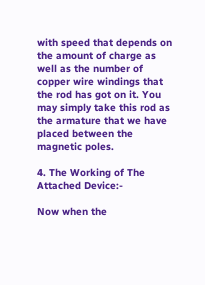with speed that depends on the amount of charge as well as the number of copper wire windings that the rod has got on it. You may simply take this rod as the armature that we have placed between the magnetic poles.

4. The Working of The Attached Device:-

Now when the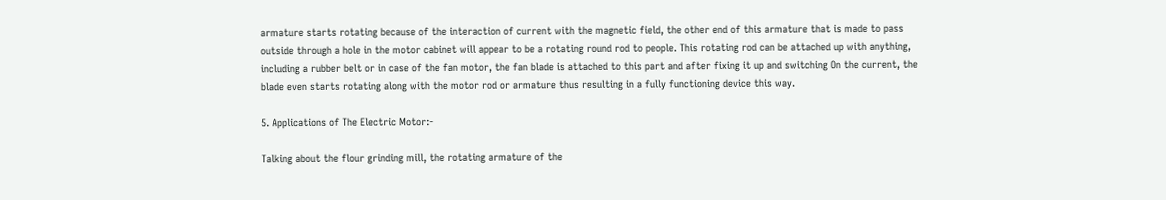armature starts rotating because of the interaction of current with the magnetic field, the other end of this armature that is made to pass outside through a hole in the motor cabinet will appear to be a rotating round rod to people. This rotating rod can be attached up with anything, including a rubber belt or in case of the fan motor, the fan blade is attached to this part and after fixing it up and switching On the current, the blade even starts rotating along with the motor rod or armature thus resulting in a fully functioning device this way.

5. Applications of The Electric Motor:-

Talking about the flour grinding mill, the rotating armature of the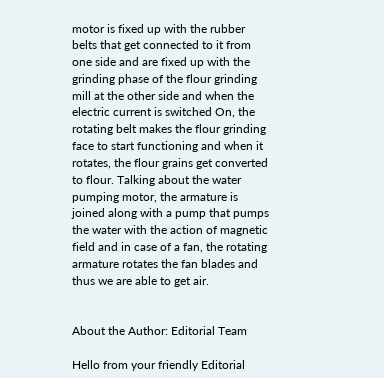motor is fixed up with the rubber belts that get connected to it from one side and are fixed up with the grinding phase of the flour grinding mill at the other side and when the electric current is switched On, the rotating belt makes the flour grinding face to start functioning and when it rotates, the flour grains get converted to flour. Talking about the water pumping motor, the armature is joined along with a pump that pumps the water with the action of magnetic field and in case of a fan, the rotating armature rotates the fan blades and thus we are able to get air.


About the Author: Editorial Team

Hello from your friendly Editorial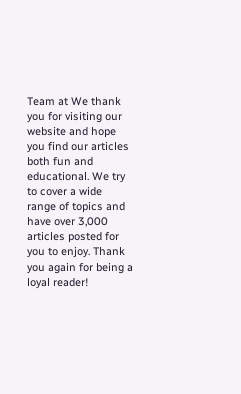Team at We thank you for visiting our website and hope you find our articles both fun and educational. We try to cover a wide range of topics and have over 3,000 articles posted for you to enjoy. Thank you again for being a loyal reader!